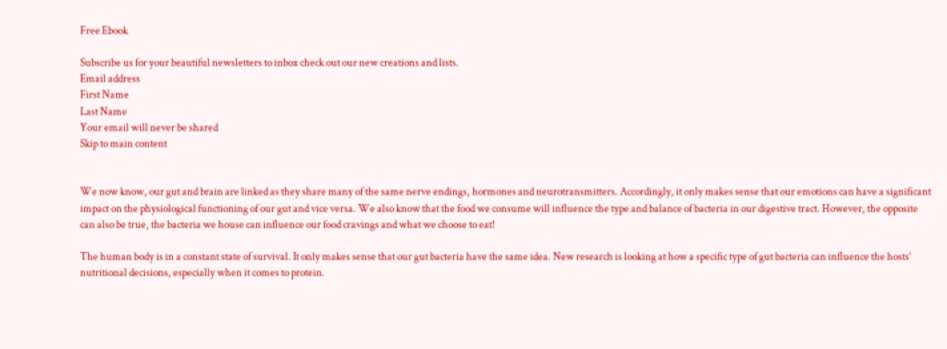Free Ebook

Subscribe us for your beautiful newsletters to inbox check out our new creations and lists.
Email address
First Name
Last Name
Your email will never be shared
Skip to main content


We now know, our gut and brain are linked as they share many of the same nerve endings, hormones and neurotransmitters. Accordingly, it only makes sense that our emotions can have a significant impact on the physiological functioning of our gut and vice versa. We also know that the food we consume will influence the type and balance of bacteria in our digestive tract. However, the opposite can also be true, the bacteria we house can influence our food cravings and what we choose to eat!

The human body is in a constant state of survival. It only makes sense that our gut bacteria have the same idea. New research is looking at how a specific type of gut bacteria can influence the hosts’ nutritional decisions, especially when it comes to protein.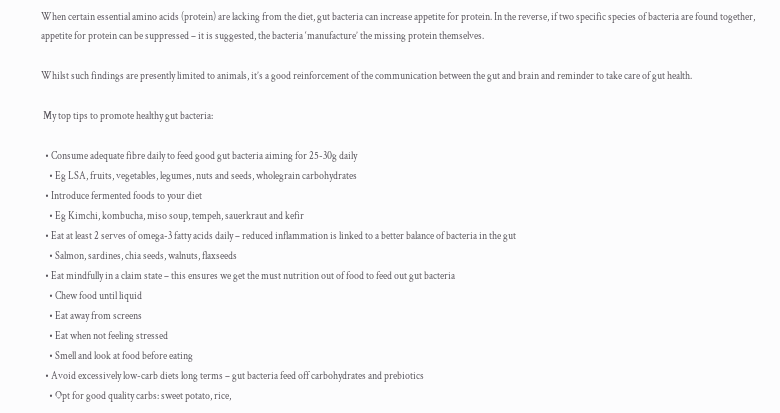When certain essential amino acids (protein) are lacking from the diet, gut bacteria can increase appetite for protein. In the reverse, if two specific species of bacteria are found together, appetite for protein can be suppressed – it is suggested, the bacteria ‘manufacture’ the missing protein themselves.

Whilst such findings are presently limited to animals, it’s a good reinforcement of the communication between the gut and brain and reminder to take care of gut health.

 My top tips to promote healthy gut bacteria:

  • Consume adequate fibre daily to feed good gut bacteria aiming for 25-30g daily
    • Eg LSA, fruits, vegetables, legumes, nuts and seeds, wholegrain carbohydrates
  • Introduce fermented foods to your diet
    • Eg Kimchi, kombucha, miso soup, tempeh, sauerkraut and kefir
  • Eat at least 2 serves of omega-3 fatty acids daily – reduced inflammation is linked to a better balance of bacteria in the gut
    • Salmon, sardines, chia seeds, walnuts, flaxseeds
  • Eat mindfully in a claim state – this ensures we get the must nutrition out of food to feed out gut bacteria
    • Chew food until liquid
    • Eat away from screens
    • Eat when not feeling stressed
    • Smell and look at food before eating
  • Avoid excessively low-carb diets long terms – gut bacteria feed off carbohydrates and prebiotics
    • Opt for good quality carbs: sweet potato, rice,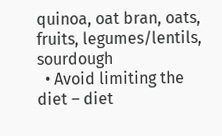quinoa, oat bran, oats, fruits, legumes/lentils, sourdough
  • Avoid limiting the diet – diet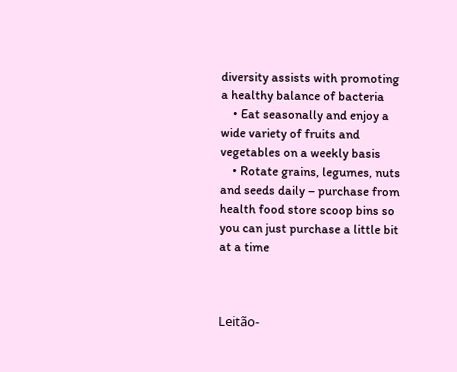diversity assists with promoting a healthy balance of bacteria
    • Eat seasonally and enjoy a wide variety of fruits and vegetables on a weekly basis
    • Rotate grains, legumes, nuts and seeds daily – purchase from health food store scoop bins so you can just purchase a little bit at a time



Leitão-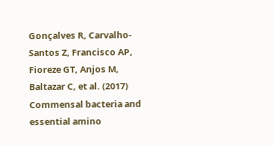Gonçalves R, Carvalho-Santos Z, Francisco AP, Fioreze GT, Anjos M, Baltazar C, et al. (2017) Commensal bacteria and essential amino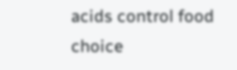acids control food choice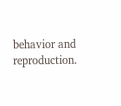behavior and reproduction.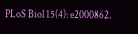PLoS Biol 15(4): e2000862.